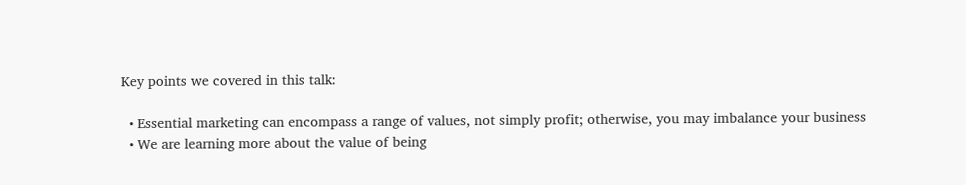Key points we covered in this talk:

  • Essential marketing can encompass a range of values, not simply profit; otherwise, you may imbalance your business
  • We are learning more about the value of being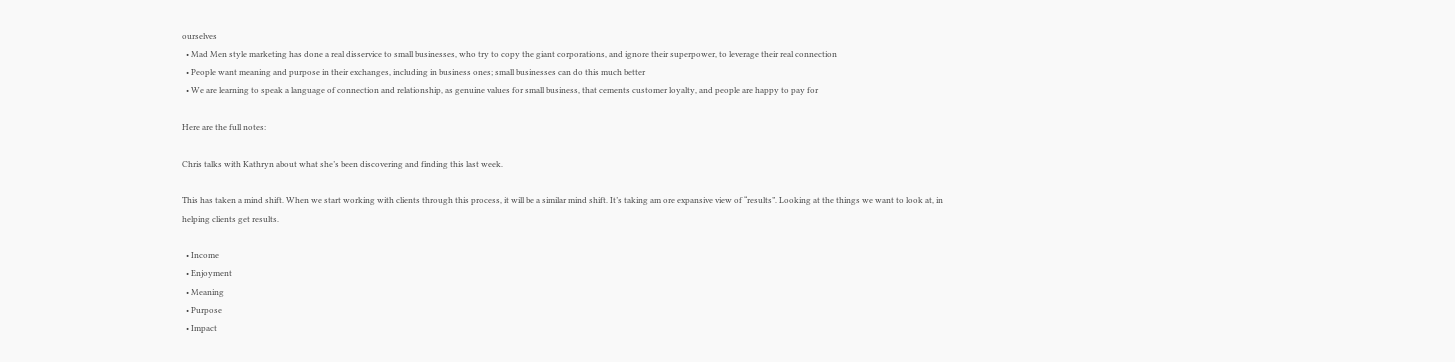ourselves
  • Mad Men style marketing has done a real disservice to small businesses, who try to copy the giant corporations, and ignore their superpower, to leverage their real connection
  • People want meaning and purpose in their exchanges, including in business ones; small businesses can do this much better
  • We are learning to speak a language of connection and relationship, as genuine values for small business, that cements customer loyalty, and people are happy to pay for

Here are the full notes:

Chris talks with Kathryn about what she’s been discovering and finding this last week.

This has taken a mind shift. When we start working with clients through this process, it will be a similar mind shift. It’s taking am ore expansive view of “results”. Looking at the things we want to look at, in helping clients get results.

  • Income
  • Enjoyment
  • Meaning
  • Purpose
  • Impact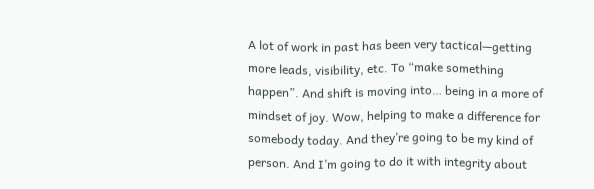A lot of work in past has been very tactical—getting more leads, visibility, etc. To “make something happen”. And shift is moving into… being in a more of mindset of joy. Wow, helping to make a difference for somebody today. And they’re going to be my kind of person. And I’m going to do it with integrity about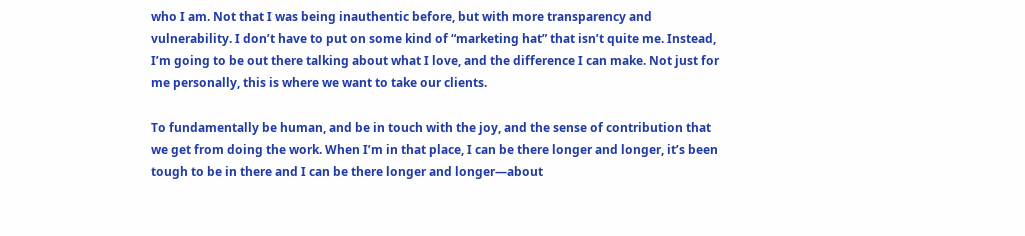who I am. Not that I was being inauthentic before, but with more transparency and vulnerability. I don’t have to put on some kind of “marketing hat” that isn’t quite me. Instead, I’m going to be out there talking about what I love, and the difference I can make. Not just for me personally, this is where we want to take our clients.

To fundamentally be human, and be in touch with the joy, and the sense of contribution that we get from doing the work. When I’m in that place, I can be there longer and longer, it’s been tough to be in there and I can be there longer and longer—about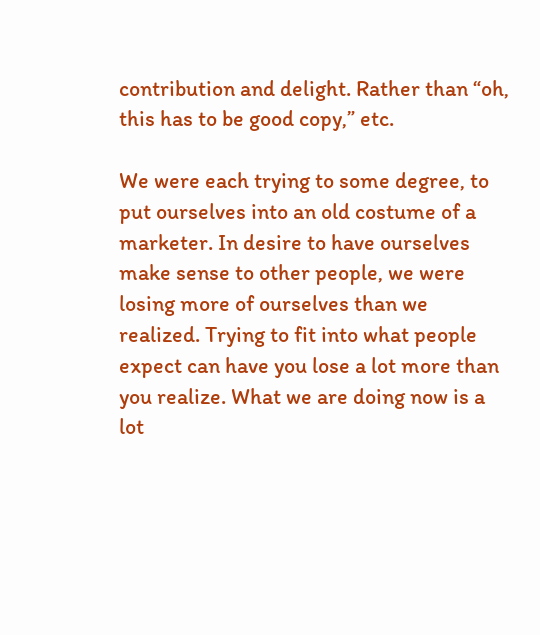contribution and delight. Rather than “oh, this has to be good copy,” etc.

We were each trying to some degree, to put ourselves into an old costume of a marketer. In desire to have ourselves make sense to other people, we were losing more of ourselves than we realized. Trying to fit into what people expect can have you lose a lot more than you realize. What we are doing now is a lot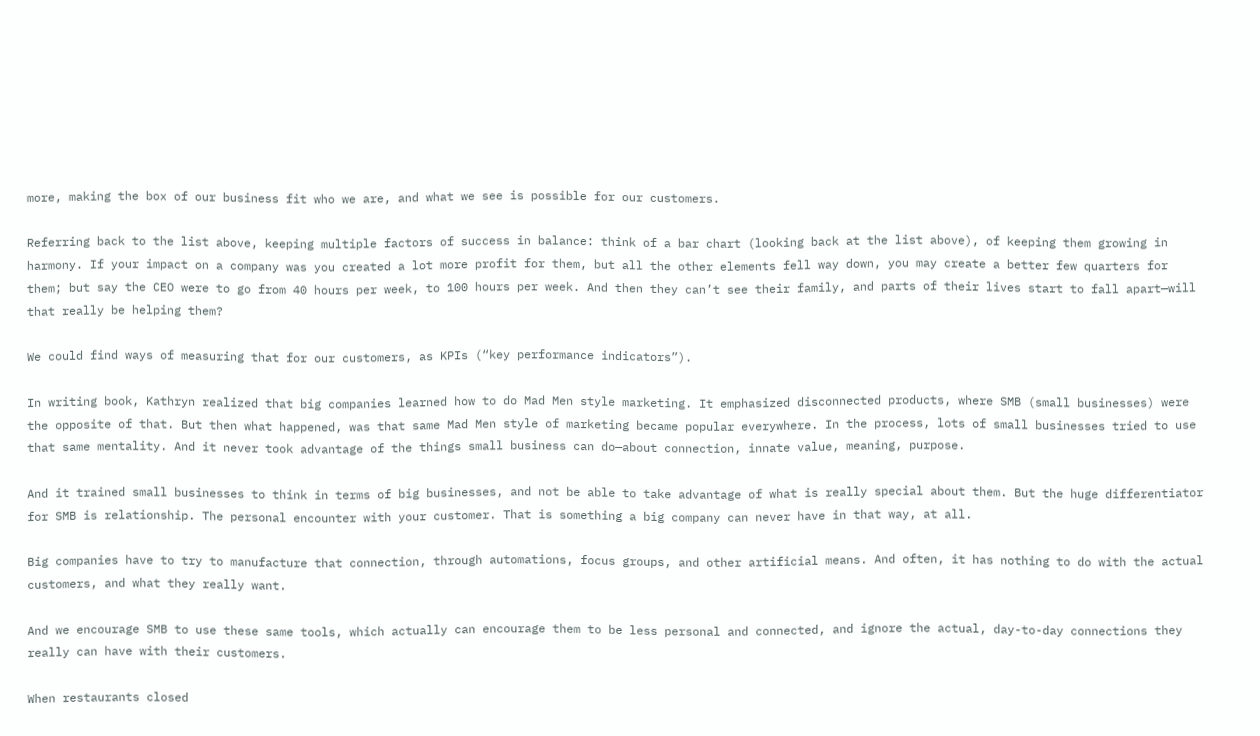more, making the box of our business fit who we are, and what we see is possible for our customers.

Referring back to the list above, keeping multiple factors of success in balance: think of a bar chart (looking back at the list above), of keeping them growing in harmony. If your impact on a company was you created a lot more profit for them, but all the other elements fell way down, you may create a better few quarters for them; but say the CEO were to go from 40 hours per week, to 100 hours per week. And then they can’t see their family, and parts of their lives start to fall apart—will that really be helping them?

We could find ways of measuring that for our customers, as KPIs (“key performance indicators”).

In writing book, Kathryn realized that big companies learned how to do Mad Men style marketing. It emphasized disconnected products, where SMB (small businesses) were the opposite of that. But then what happened, was that same Mad Men style of marketing became popular everywhere. In the process, lots of small businesses tried to use that same mentality. And it never took advantage of the things small business can do—about connection, innate value, meaning, purpose.

And it trained small businesses to think in terms of big businesses, and not be able to take advantage of what is really special about them. But the huge differentiator for SMB is relationship. The personal encounter with your customer. That is something a big company can never have in that way, at all.

Big companies have to try to manufacture that connection, through automations, focus groups, and other artificial means. And often, it has nothing to do with the actual customers, and what they really want.

And we encourage SMB to use these same tools, which actually can encourage them to be less personal and connected, and ignore the actual, day-to-day connections they really can have with their customers.

When restaurants closed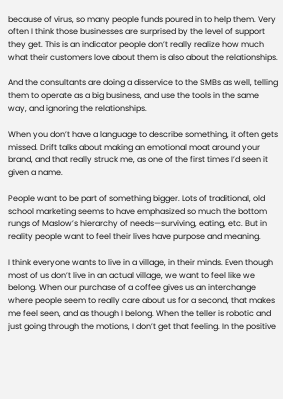because of virus, so many people funds poured in to help them. Very often I think those businesses are surprised by the level of support they get. This is an indicator people don’t really realize how much what their customers love about them is also about the relationships.

And the consultants are doing a disservice to the SMBs as well, telling them to operate as a big business, and use the tools in the same way, and ignoring the relationships.

When you don’t have a language to describe something, it often gets missed. Drift talks about making an emotional moat around your brand, and that really struck me, as one of the first times I’d seen it given a name.

People want to be part of something bigger. Lots of traditional, old school marketing seems to have emphasized so much the bottom rungs of Maslow’s hierarchy of needs—surviving, eating, etc. But in reality people want to feel their lives have purpose and meaning.

I think everyone wants to live in a village, in their minds. Even though most of us don’t live in an actual village, we want to feel like we belong. When our purchase of a coffee gives us an interchange where people seem to really care about us for a second, that makes me feel seen, and as though I belong. When the teller is robotic and just going through the motions, I don’t get that feeling. In the positive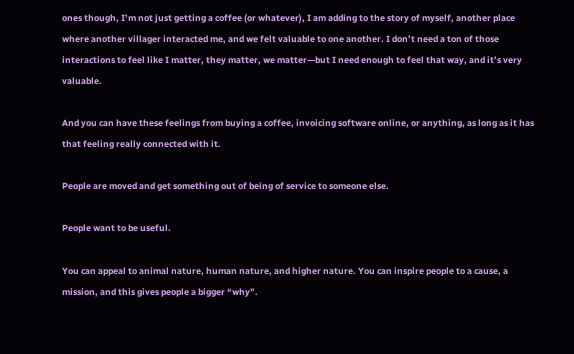ones though, I’m not just getting a coffee (or whatever), I am adding to the story of myself, another place where another villager interacted me, and we felt valuable to one another. I don’t need a ton of those interactions to feel like I matter, they matter, we matter—but I need enough to feel that way, and it’s very valuable.

And you can have these feelings from buying a coffee, invoicing software online, or anything, as long as it has that feeling really connected with it.

People are moved and get something out of being of service to someone else.

People want to be useful.

You can appeal to animal nature, human nature, and higher nature. You can inspire people to a cause, a mission, and this gives people a bigger “why”.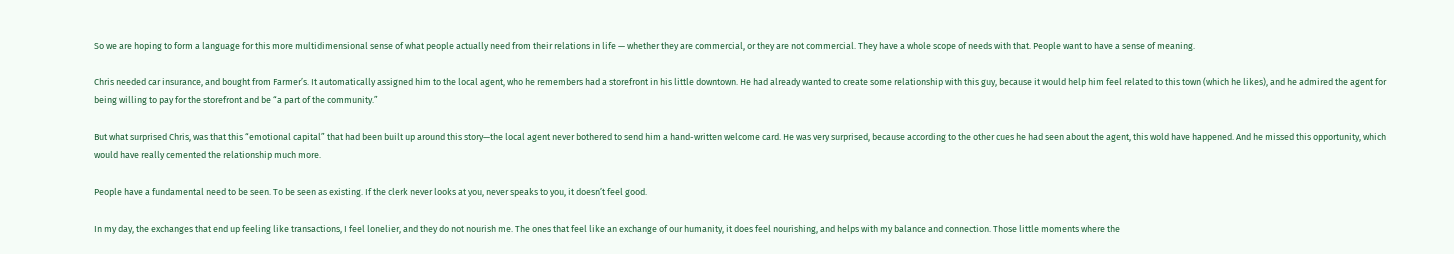So we are hoping to form a language for this more multidimensional sense of what people actually need from their relations in life — whether they are commercial, or they are not commercial. They have a whole scope of needs with that. People want to have a sense of meaning.

Chris needed car insurance, and bought from Farmer’s. It automatically assigned him to the local agent, who he remembers had a storefront in his little downtown. He had already wanted to create some relationship with this guy, because it would help him feel related to this town (which he likes), and he admired the agent for being willing to pay for the storefront and be “a part of the community.”

But what surprised Chris, was that this “emotional capital” that had been built up around this story—the local agent never bothered to send him a hand-written welcome card. He was very surprised, because according to the other cues he had seen about the agent, this wold have happened. And he missed this opportunity, which would have really cemented the relationship much more.

People have a fundamental need to be seen. To be seen as existing. If the clerk never looks at you, never speaks to you, it doesn’t feel good.

In my day, the exchanges that end up feeling like transactions, I feel lonelier, and they do not nourish me. The ones that feel like an exchange of our humanity, it does feel nourishing, and helps with my balance and connection. Those little moments where the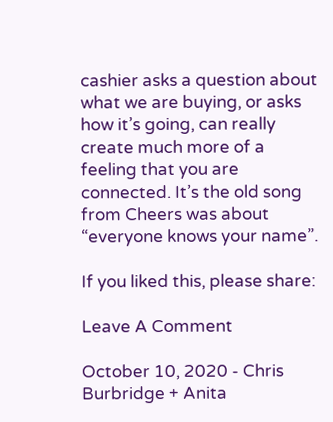cashier asks a question about what we are buying, or asks how it’s going, can really create much more of a feeling that you are connected. It’s the old song from Cheers was about “everyone knows your name”.

If you liked this, please share:

Leave A Comment

October 10, 2020 - Chris Burbridge + Anita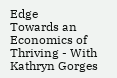Edge
Towards an Economics of Thriving - With Kathryn Gorges